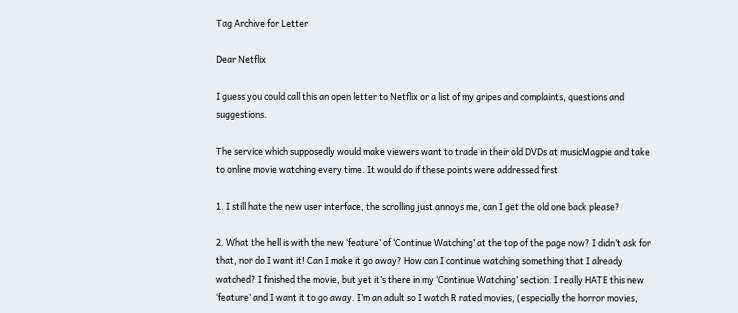Tag Archive for Letter

Dear Netflix

I guess you could call this an open letter to Netflix or a list of my gripes and complaints, questions and suggestions.

The service which supposedly would make viewers want to trade in their old DVDs at musicMagpie and take to online movie watching every time. It would do if these points were addressed first

1. I still hate the new user interface, the scrolling just annoys me, can I get the old one back please?

2. What the hell is with the new ‘feature’ of ‘Continue Watching’ at the top of the page now? I didn’t ask for that, nor do I want it! Can I make it go away? How can I continue watching something that I already watched? I finished the movie, but yet it’s there in my ‘Continue Watching’ section. I really HATE this new ‘feature’ and I want it to go away. I’m an adult so I watch R rated movies, (especially the horror movies,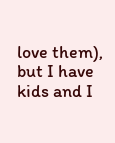love them), but I have kids and I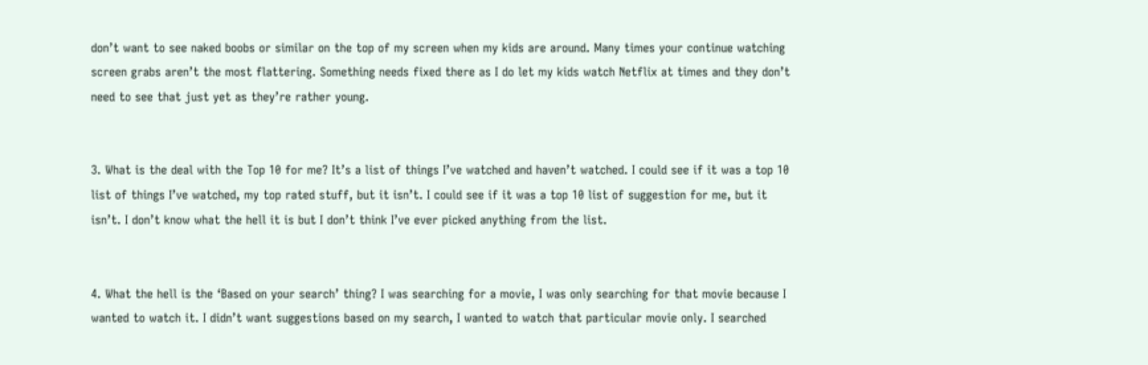don’t want to see naked boobs or similar on the top of my screen when my kids are around. Many times your continue watching screen grabs aren’t the most flattering. Something needs fixed there as I do let my kids watch Netflix at times and they don’t need to see that just yet as they’re rather young.


3. What is the deal with the Top 10 for me? It’s a list of things I’ve watched and haven’t watched. I could see if it was a top 10 list of things I’ve watched, my top rated stuff, but it isn’t. I could see if it was a top 10 list of suggestion for me, but it isn’t. I don’t know what the hell it is but I don’t think I’ve ever picked anything from the list.


4. What the hell is the ‘Based on your search’ thing? I was searching for a movie, I was only searching for that movie because I wanted to watch it. I didn’t want suggestions based on my search, I wanted to watch that particular movie only. I searched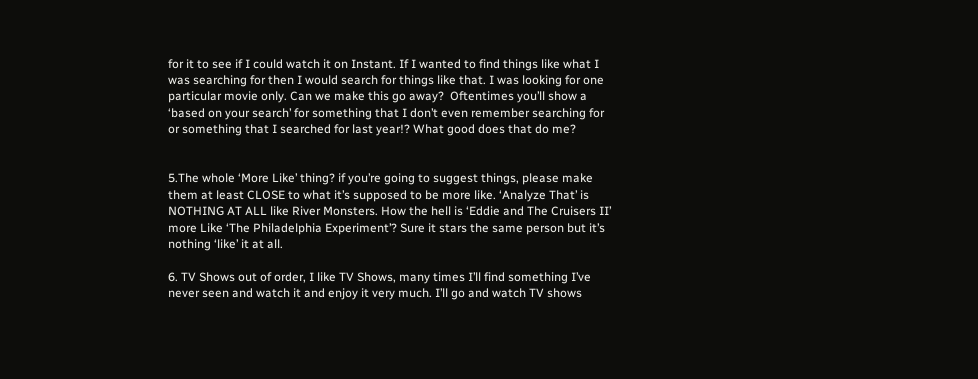for it to see if I could watch it on Instant. If I wanted to find things like what I was searching for then I would search for things like that. I was looking for one particular movie only. Can we make this go away?  Oftentimes you’ll show a ‘based on your search’ for something that I don’t even remember searching for or something that I searched for last year!? What good does that do me?


5.The whole ‘More Like’ thing? if you’re going to suggest things, please make them at least CLOSE to what it’s supposed to be more like. ‘Analyze That’ is NOTHING AT ALL like River Monsters. How the hell is ‘Eddie and The Cruisers II’ more Like ‘The Philadelphia Experiment’? Sure it stars the same person but it’s nothing ‘like’ it at all.

6. TV Shows out of order, I like TV Shows, many times I’ll find something I’ve never seen and watch it and enjoy it very much. I’ll go and watch TV shows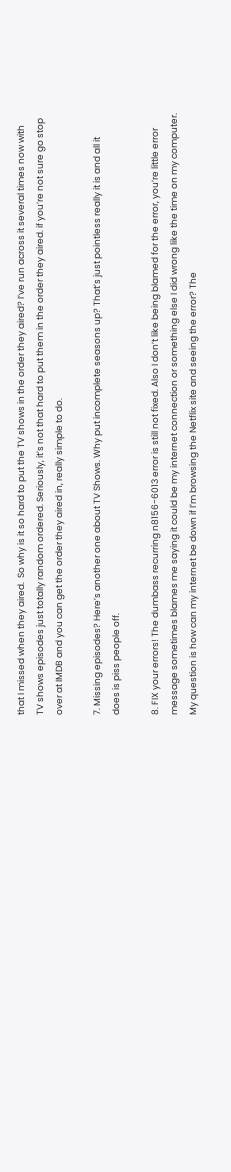that I missed when they aired.  So why is it so hard to put the TV shows in the order they aired? I’ve run across it several times now with TV shows episodes just totally random ordered. Seriously, it’s not that hard to put them in the order they aired. if you’re not sure go stop over at IMDB and you can get the order they aired in, really simple to do.

7. Missing episodes? Here’s another one about TV Shows. Why put incomplete seasons up? That’s just pointless really it is and all it does is piss people off.

8. FIX your errors! The dumbass recurring n8156-6013 error is still not fixed. Also I don’t like being blamed for the error, you’re little error message sometimes blames me saying it could be my internet connection or something else I did wrong like the time on my computer. My question is how can my internet be down if I’m browsing the Netflix site and seeing the error? The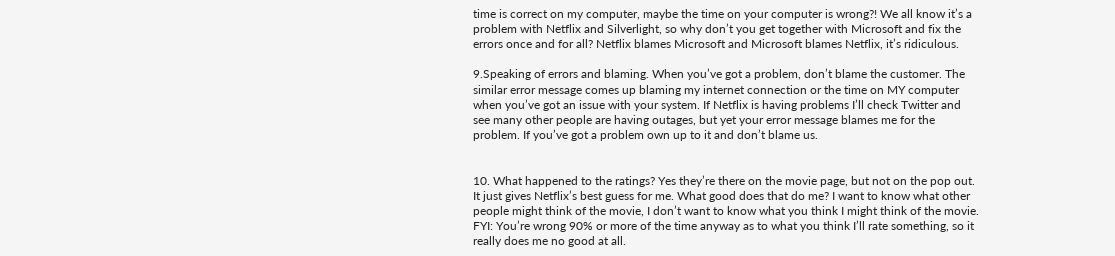time is correct on my computer, maybe the time on your computer is wrong?! We all know it’s a problem with Netflix and Silverlight, so why don’t you get together with Microsoft and fix the errors once and for all? Netflix blames Microsoft and Microsoft blames Netflix, it’s ridiculous.

9.Speaking of errors and blaming. When you’ve got a problem, don’t blame the customer. The similar error message comes up blaming my internet connection or the time on MY computer when you’ve got an issue with your system. If Netflix is having problems I’ll check Twitter and see many other people are having outages, but yet your error message blames me for the problem. If you’ve got a problem own up to it and don’t blame us.


10. What happened to the ratings? Yes they’re there on the movie page, but not on the pop out. It just gives Netflix’s best guess for me. What good does that do me? I want to know what other people might think of the movie, I don’t want to know what you think I might think of the movie. FYI: You’re wrong 90% or more of the time anyway as to what you think I’ll rate something, so it really does me no good at all.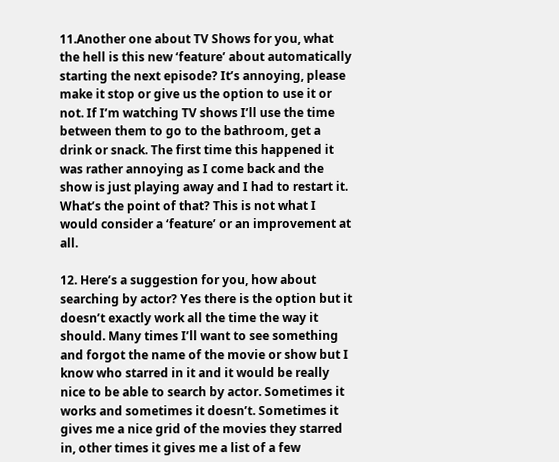11.Another one about TV Shows for you, what the hell is this new ‘feature’ about automatically starting the next episode? It’s annoying, please make it stop or give us the option to use it or not. If I’m watching TV shows I’ll use the time between them to go to the bathroom, get a drink or snack. The first time this happened it was rather annoying as I come back and the show is just playing away and I had to restart it. What’s the point of that? This is not what I would consider a ‘feature’ or an improvement at all.

12. Here’s a suggestion for you, how about searching by actor? Yes there is the option but it doesn’t exactly work all the time the way it should. Many times I’ll want to see something and forgot the name of the movie or show but I know who starred in it and it would be really nice to be able to search by actor. Sometimes it works and sometimes it doesn’t. Sometimes it gives me a nice grid of the movies they starred in, other times it gives me a list of a few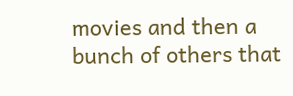movies and then a bunch of others that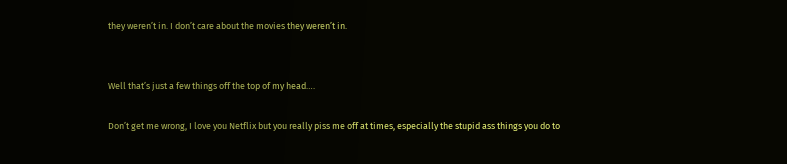they weren’t in. I don’t care about the movies they weren’t in.


Well that’s just a few things off the top of my head….

Don’t get me wrong, I love you Netflix but you really piss me off at times, especially the stupid ass things you do to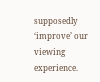supposedly ‘improve’ our viewing experience.